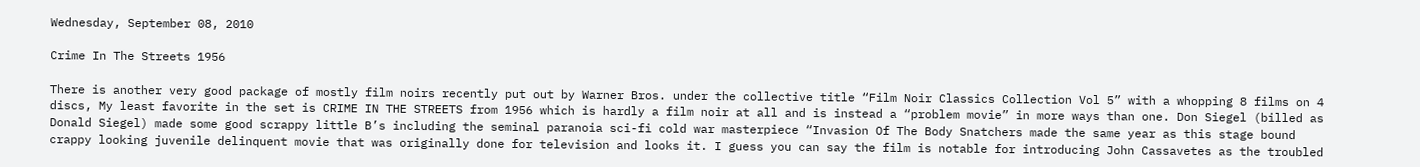Wednesday, September 08, 2010

Crime In The Streets 1956

There is another very good package of mostly film noirs recently put out by Warner Bros. under the collective title “Film Noir Classics Collection Vol 5” with a whopping 8 films on 4 discs, My least favorite in the set is CRIME IN THE STREETS from 1956 which is hardly a film noir at all and is instead a “problem movie” in more ways than one. Don Siegel (billed as Donald Siegel) made some good scrappy little B’s including the seminal paranoia sci-fi cold war masterpiece “Invasion Of The Body Snatchers made the same year as this stage bound crappy looking juvenile delinquent movie that was originally done for television and looks it. I guess you can say the film is notable for introducing John Cassavetes as the troubled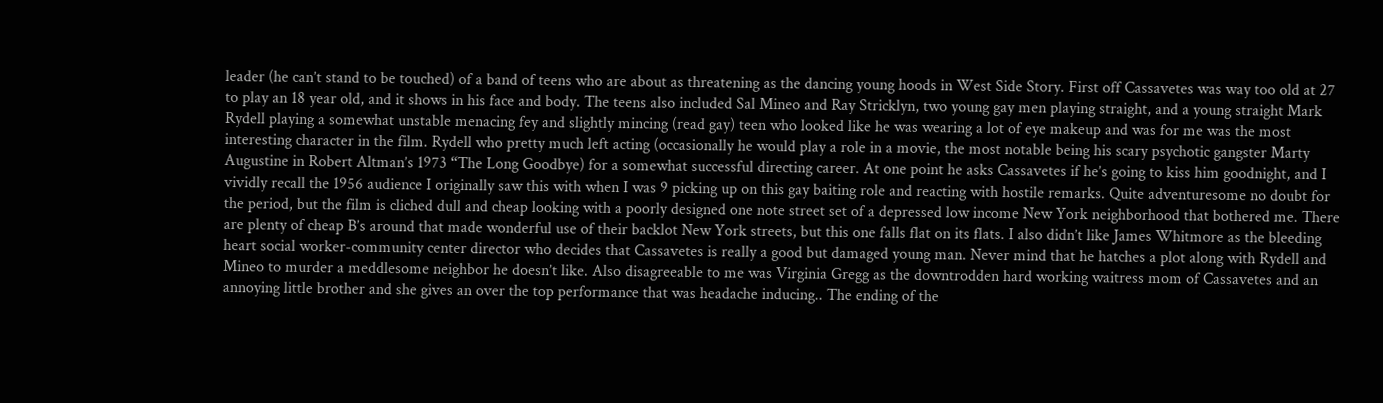leader (he can’t stand to be touched) of a band of teens who are about as threatening as the dancing young hoods in West Side Story. First off Cassavetes was way too old at 27 to play an 18 year old, and it shows in his face and body. The teens also included Sal Mineo and Ray Stricklyn, two young gay men playing straight, and a young straight Mark Rydell playing a somewhat unstable menacing fey and slightly mincing (read gay) teen who looked like he was wearing a lot of eye makeup and was for me was the most interesting character in the film. Rydell who pretty much left acting (occasionally he would play a role in a movie, the most notable being his scary psychotic gangster Marty Augustine in Robert Altman’s 1973 “The Long Goodbye) for a somewhat successful directing career. At one point he asks Cassavetes if he’s going to kiss him goodnight, and I vividly recall the 1956 audience I originally saw this with when I was 9 picking up on this gay baiting role and reacting with hostile remarks. Quite adventuresome no doubt for the period, but the film is cliched dull and cheap looking with a poorly designed one note street set of a depressed low income New York neighborhood that bothered me. There are plenty of cheap B’s around that made wonderful use of their backlot New York streets, but this one falls flat on its flats. I also didn’t like James Whitmore as the bleeding heart social worker-community center director who decides that Cassavetes is really a good but damaged young man. Never mind that he hatches a plot along with Rydell and Mineo to murder a meddlesome neighbor he doesn’t like. Also disagreeable to me was Virginia Gregg as the downtrodden hard working waitress mom of Cassavetes and an annoying little brother and she gives an over the top performance that was headache inducing.. The ending of the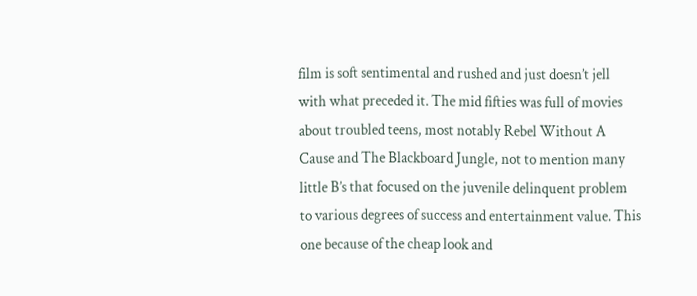film is soft sentimental and rushed and just doesn’t jell with what preceded it. The mid fifties was full of movies about troubled teens, most notably Rebel Without A Cause and The Blackboard Jungle, not to mention many little B’s that focused on the juvenile delinquent problem to various degrees of success and entertainment value. This one because of the cheap look and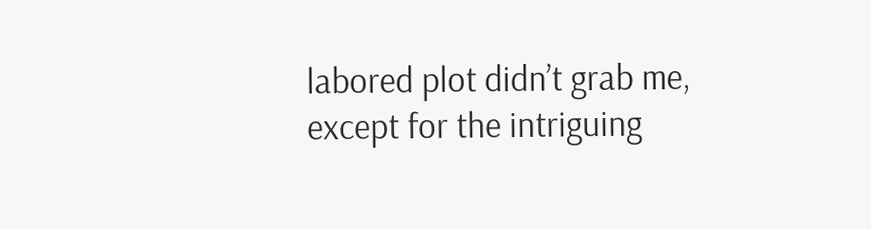labored plot didn’t grab me, except for the intriguing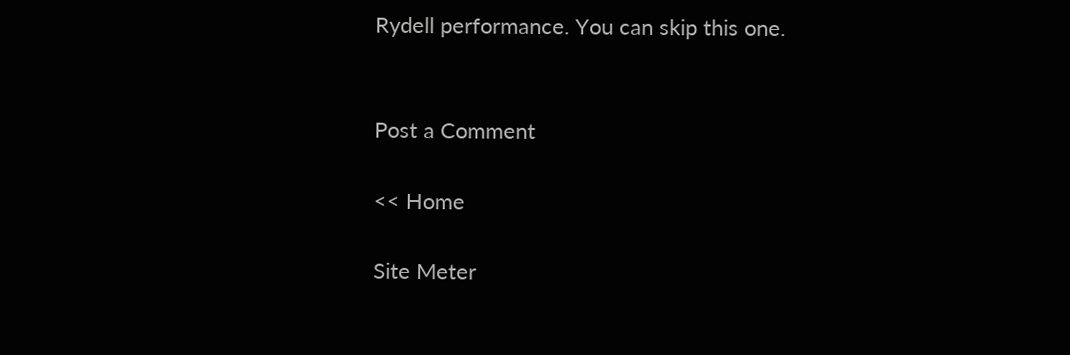Rydell performance. You can skip this one.


Post a Comment

<< Home

Site Meter